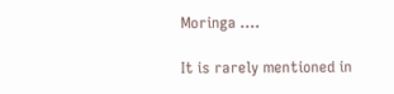Moringa ….

It is rarely mentioned in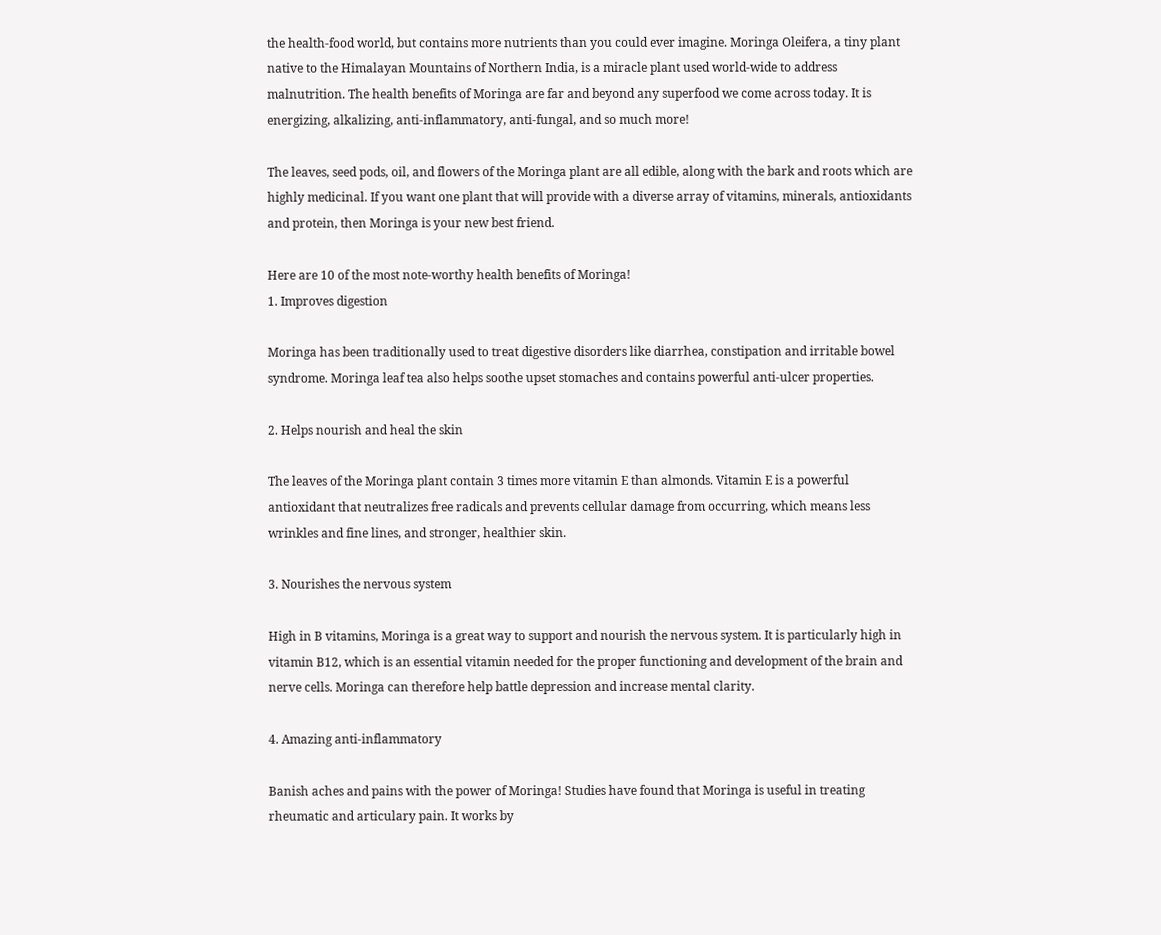the health-food world, but contains more nutrients than you could ever imagine. Moringa Oleifera, a tiny plant native to the Himalayan Mountains of Northern India, is a miracle plant used world-wide to address malnutrition. The health benefits of Moringa are far and beyond any superfood we come across today. It is energizing, alkalizing, anti-inflammatory, anti-fungal, and so much more!

The leaves, seed pods, oil, and flowers of the Moringa plant are all edible, along with the bark and roots which are highly medicinal. If you want one plant that will provide with a diverse array of vitamins, minerals, antioxidants and protein, then Moringa is your new best friend.

Here are 10 of the most note-worthy health benefits of Moringa!
1. Improves digestion

Moringa has been traditionally used to treat digestive disorders like diarrhea, constipation and irritable bowel syndrome. Moringa leaf tea also helps soothe upset stomaches and contains powerful anti-ulcer properties.

2. Helps nourish and heal the skin

The leaves of the Moringa plant contain 3 times more vitamin E than almonds. Vitamin E is a powerful antioxidant that neutralizes free radicals and prevents cellular damage from occurring, which means less wrinkles and fine lines, and stronger, healthier skin.

3. Nourishes the nervous system

High in B vitamins, Moringa is a great way to support and nourish the nervous system. It is particularly high in vitamin B12, which is an essential vitamin needed for the proper functioning and development of the brain and nerve cells. Moringa can therefore help battle depression and increase mental clarity.

4. Amazing anti-inflammatory

Banish aches and pains with the power of Moringa! Studies have found that Moringa is useful in treating rheumatic and articulary pain. It works by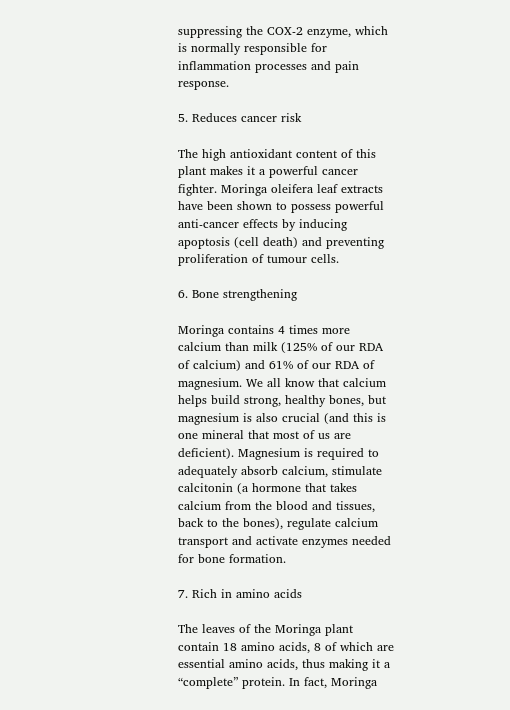suppressing the COX-2 enzyme, which is normally responsible for inflammation processes and pain response.

5. Reduces cancer risk

The high antioxidant content of this plant makes it a powerful cancer fighter. Moringa oleifera leaf extracts have been shown to possess powerful anti-cancer effects by inducing apoptosis (cell death) and preventing proliferation of tumour cells.

6. Bone strengthening

Moringa contains 4 times more calcium than milk (125% of our RDA of calcium) and 61% of our RDA of magnesium. We all know that calcium helps build strong, healthy bones, but magnesium is also crucial (and this is one mineral that most of us are deficient). Magnesium is required to adequately absorb calcium, stimulate calcitonin (a hormone that takes calcium from the blood and tissues, back to the bones), regulate calcium transport and activate enzymes needed for bone formation.

7. Rich in amino acids

The leaves of the Moringa plant contain 18 amino acids, 8 of which are essential amino acids, thus making it a “complete” protein. In fact, Moringa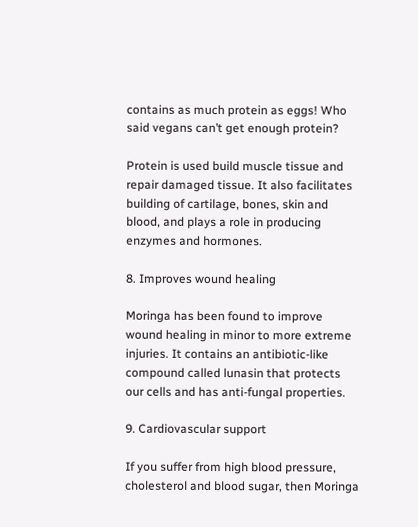contains as much protein as eggs! Who said vegans can’t get enough protein?

Protein is used build muscle tissue and repair damaged tissue. It also facilitates building of cartilage, bones, skin and blood, and plays a role in producing enzymes and hormones.

8. Improves wound healing

Moringa has been found to improve wound healing in minor to more extreme injuries. It contains an antibiotic-like compound called lunasin that protects our cells and has anti-fungal properties.

9. Cardiovascular support

If you suffer from high blood pressure, cholesterol and blood sugar, then Moringa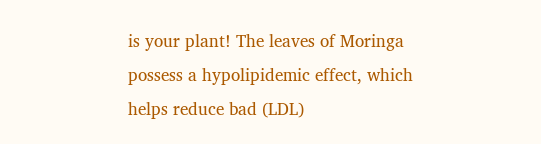is your plant! The leaves of Moringa possess a hypolipidemic effect, which helps reduce bad (LDL)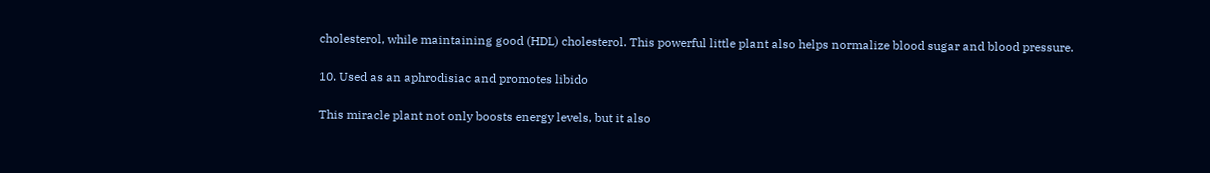cholesterol, while maintaining good (HDL) cholesterol. This powerful little plant also helps normalize blood sugar and blood pressure.

10. Used as an aphrodisiac and promotes libido

This miracle plant not only boosts energy levels, but it also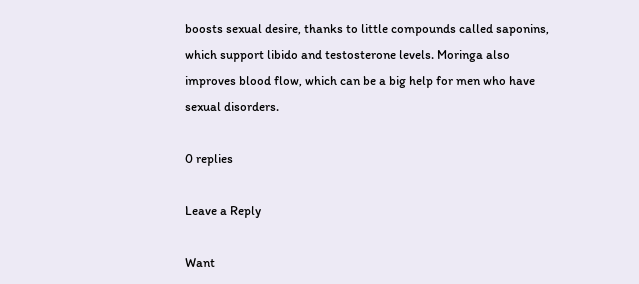boosts sexual desire, thanks to little compounds called saponins, which support libido and testosterone levels. Moringa also improves blood flow, which can be a big help for men who have sexual disorders.

0 replies

Leave a Reply

Want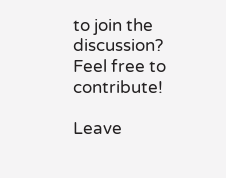to join the discussion?
Feel free to contribute!

Leave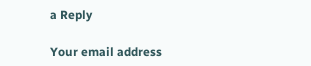a Reply

Your email address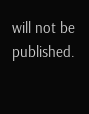will not be published.